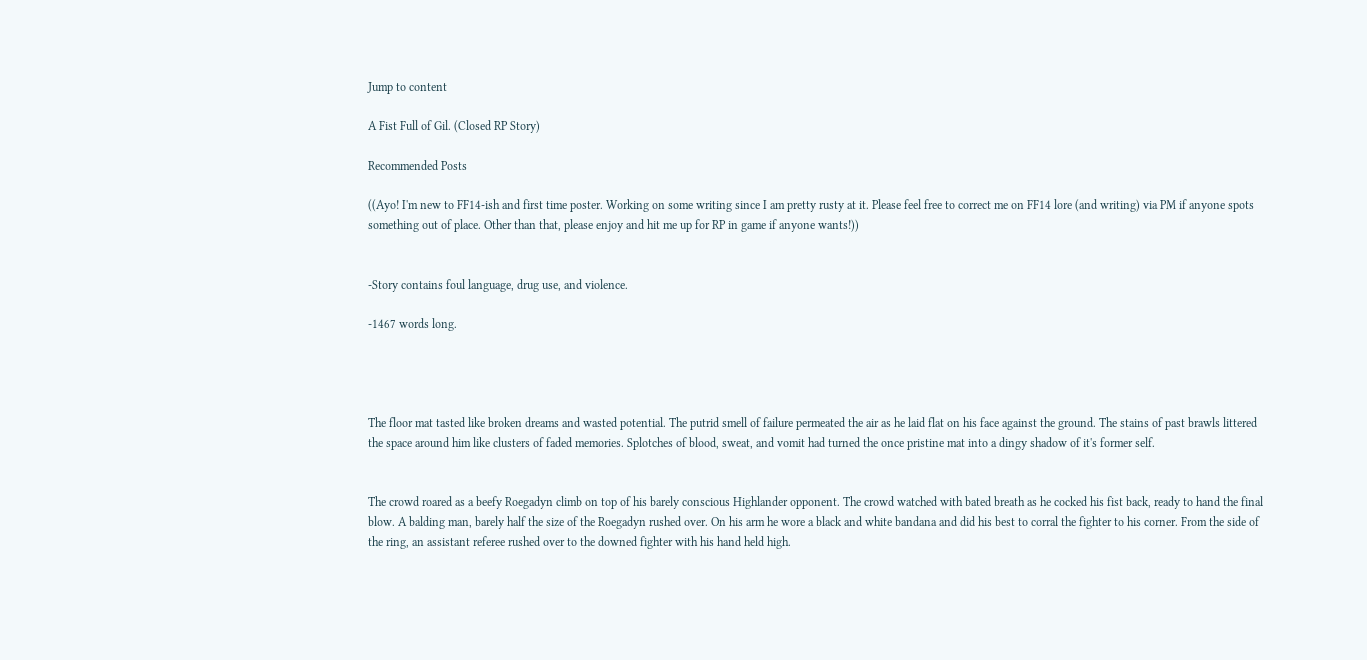Jump to content

A Fist Full of Gil. (Closed RP Story)

Recommended Posts

((Ayo! I'm new to FF14-ish and first time poster. Working on some writing since I am pretty rusty at it. Please feel free to correct me on FF14 lore (and writing) via PM if anyone spots something out of place. Other than that, please enjoy and hit me up for RP in game if anyone wants!))


-Story contains foul language, drug use, and violence.

-1467 words long.




The floor mat tasted like broken dreams and wasted potential. The putrid smell of failure permeated the air as he laid flat on his face against the ground. The stains of past brawls littered the space around him like clusters of faded memories. Splotches of blood, sweat, and vomit had turned the once pristine mat into a dingy shadow of it's former self.


The crowd roared as a beefy Roegadyn climb on top of his barely conscious Highlander opponent. The crowd watched with bated breath as he cocked his fist back, ready to hand the final blow. A balding man, barely half the size of the Roegadyn rushed over. On his arm he wore a black and white bandana and did his best to corral the fighter to his corner. From the side of the ring, an assistant referee rushed over to the downed fighter with his hand held high.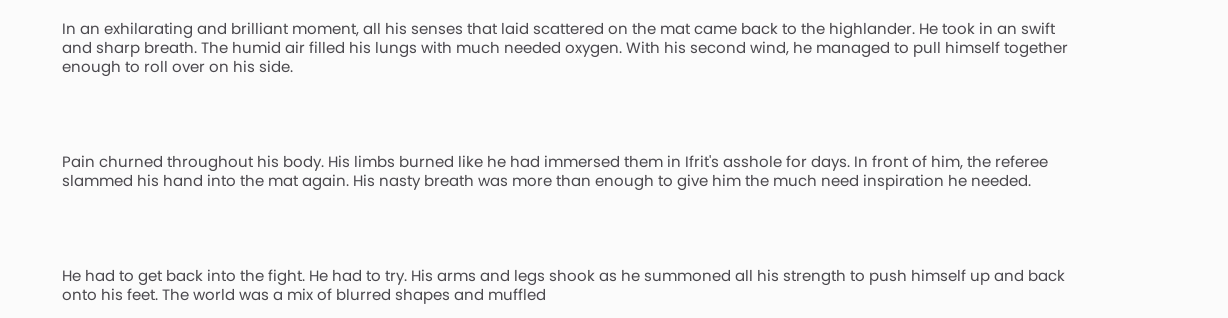In an exhilarating and brilliant moment, all his senses that laid scattered on the mat came back to the highlander. He took in an swift and sharp breath. The humid air filled his lungs with much needed oxygen. With his second wind, he managed to pull himself together enough to roll over on his side.




Pain churned throughout his body. His limbs burned like he had immersed them in Ifrit's asshole for days. In front of him, the referee slammed his hand into the mat again. His nasty breath was more than enough to give him the much need inspiration he needed.




He had to get back into the fight. He had to try. His arms and legs shook as he summoned all his strength to push himself up and back onto his feet. The world was a mix of blurred shapes and muffled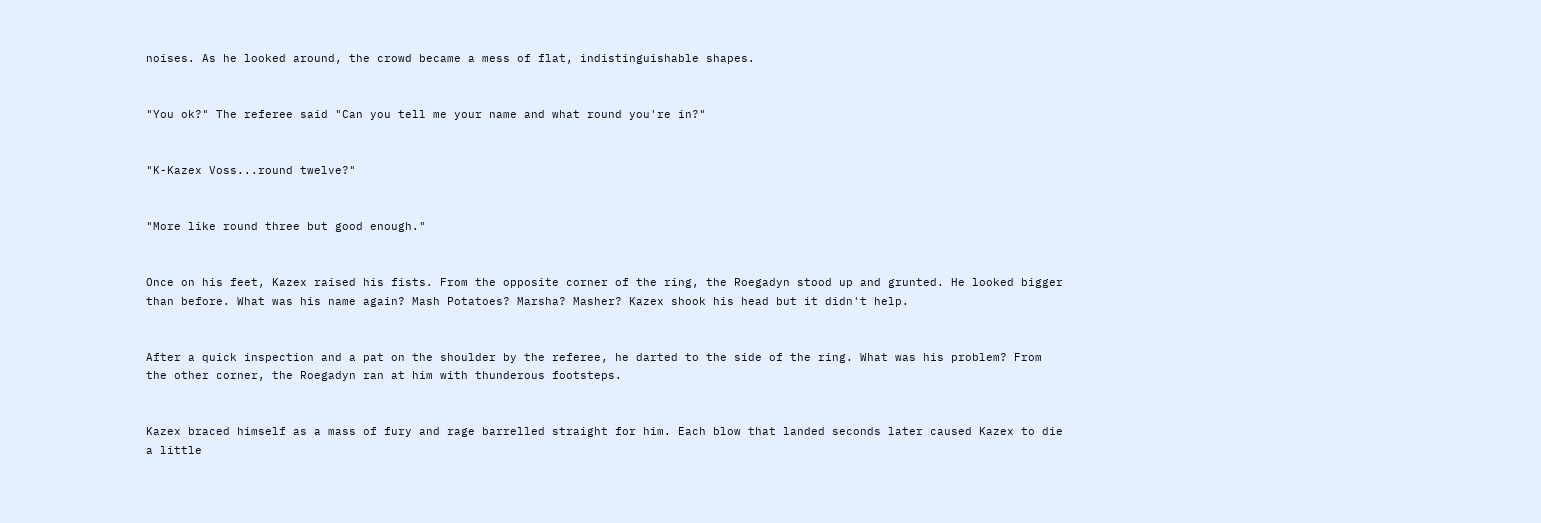noises. As he looked around, the crowd became a mess of flat, indistinguishable shapes.


"You ok?" The referee said "Can you tell me your name and what round you're in?"


"K-Kazex Voss...round twelve?"


"More like round three but good enough."


Once on his feet, Kazex raised his fists. From the opposite corner of the ring, the Roegadyn stood up and grunted. He looked bigger than before. What was his name again? Mash Potatoes? Marsha? Masher? Kazex shook his head but it didn't help.


After a quick inspection and a pat on the shoulder by the referee, he darted to the side of the ring. What was his problem? From the other corner, the Roegadyn ran at him with thunderous footsteps.


Kazex braced himself as a mass of fury and rage barrelled straight for him. Each blow that landed seconds later caused Kazex to die a little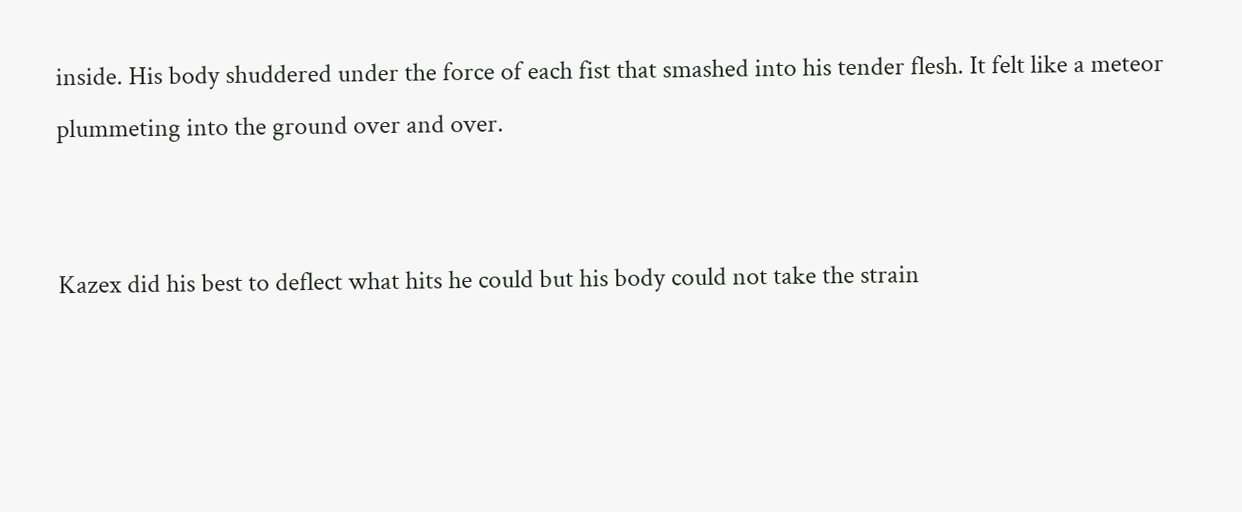inside. His body shuddered under the force of each fist that smashed into his tender flesh. It felt like a meteor plummeting into the ground over and over.


Kazex did his best to deflect what hits he could but his body could not take the strain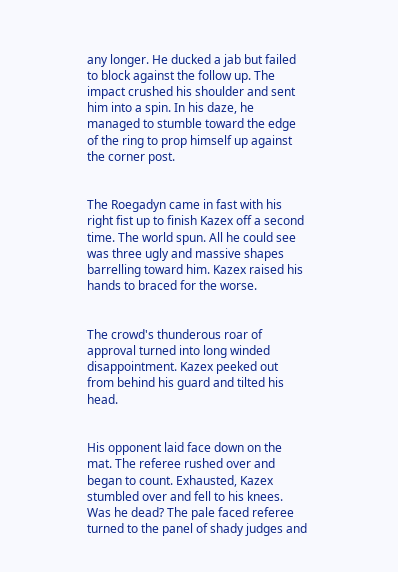any longer. He ducked a jab but failed to block against the follow up. The impact crushed his shoulder and sent him into a spin. In his daze, he managed to stumble toward the edge of the ring to prop himself up against the corner post.


The Roegadyn came in fast with his right fist up to finish Kazex off a second time. The world spun. All he could see was three ugly and massive shapes barrelling toward him. Kazex raised his hands to braced for the worse.


The crowd's thunderous roar of approval turned into long winded disappointment. Kazex peeked out from behind his guard and tilted his head.


His opponent laid face down on the mat. The referee rushed over and began to count. Exhausted, Kazex stumbled over and fell to his knees. Was he dead? The pale faced referee turned to the panel of shady judges and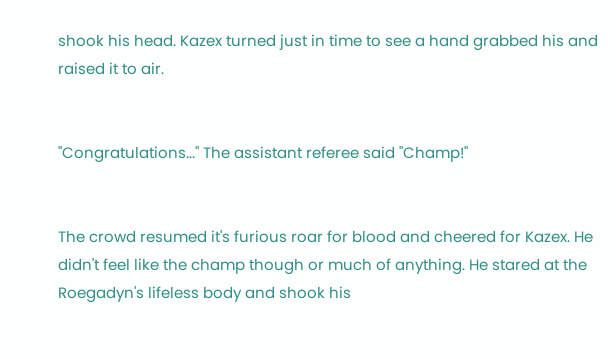shook his head. Kazex turned just in time to see a hand grabbed his and raised it to air.


"Congratulations..." The assistant referee said "Champ!"


The crowd resumed it's furious roar for blood and cheered for Kazex. He didn't feel like the champ though or much of anything. He stared at the Roegadyn's lifeless body and shook his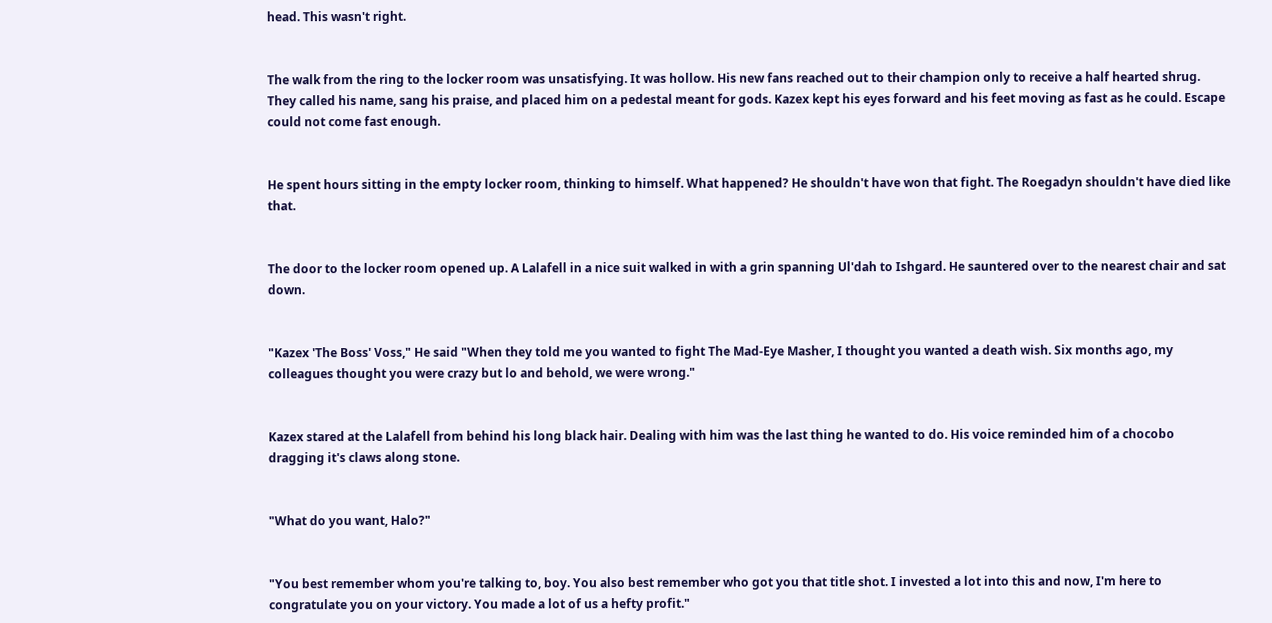head. This wasn't right.


The walk from the ring to the locker room was unsatisfying. It was hollow. His new fans reached out to their champion only to receive a half hearted shrug. They called his name, sang his praise, and placed him on a pedestal meant for gods. Kazex kept his eyes forward and his feet moving as fast as he could. Escape could not come fast enough.


He spent hours sitting in the empty locker room, thinking to himself. What happened? He shouldn't have won that fight. The Roegadyn shouldn't have died like that.


The door to the locker room opened up. A Lalafell in a nice suit walked in with a grin spanning Ul'dah to Ishgard. He sauntered over to the nearest chair and sat down.


"Kazex 'The Boss' Voss," He said "When they told me you wanted to fight The Mad-Eye Masher, I thought you wanted a death wish. Six months ago, my colleagues thought you were crazy but lo and behold, we were wrong."


Kazex stared at the Lalafell from behind his long black hair. Dealing with him was the last thing he wanted to do. His voice reminded him of a chocobo dragging it's claws along stone.


"What do you want, Halo?"


"You best remember whom you're talking to, boy. You also best remember who got you that title shot. I invested a lot into this and now, I'm here to congratulate you on your victory. You made a lot of us a hefty profit."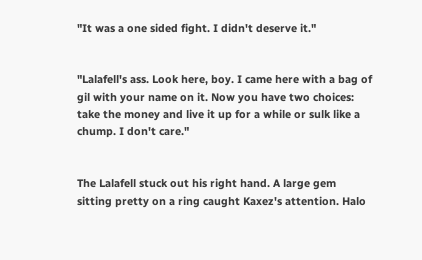"It was a one sided fight. I didn't deserve it."


"Lalafell's ass. Look here, boy. I came here with a bag of gil with your name on it. Now you have two choices: take the money and live it up for a while or sulk like a chump. I don't care."


The Lalafell stuck out his right hand. A large gem sitting pretty on a ring caught Kaxez's attention. Halo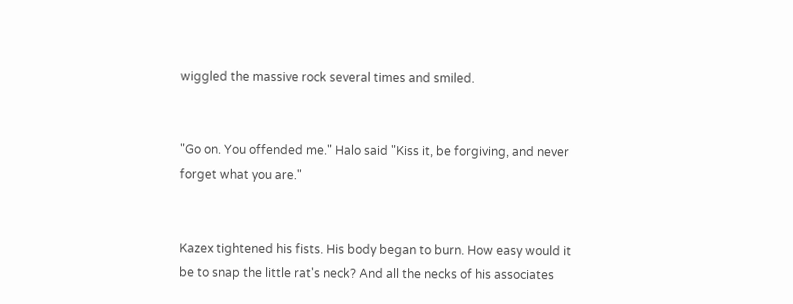wiggled the massive rock several times and smiled.


"Go on. You offended me." Halo said "Kiss it, be forgiving, and never forget what you are."


Kazex tightened his fists. His body began to burn. How easy would it be to snap the little rat's neck? And all the necks of his associates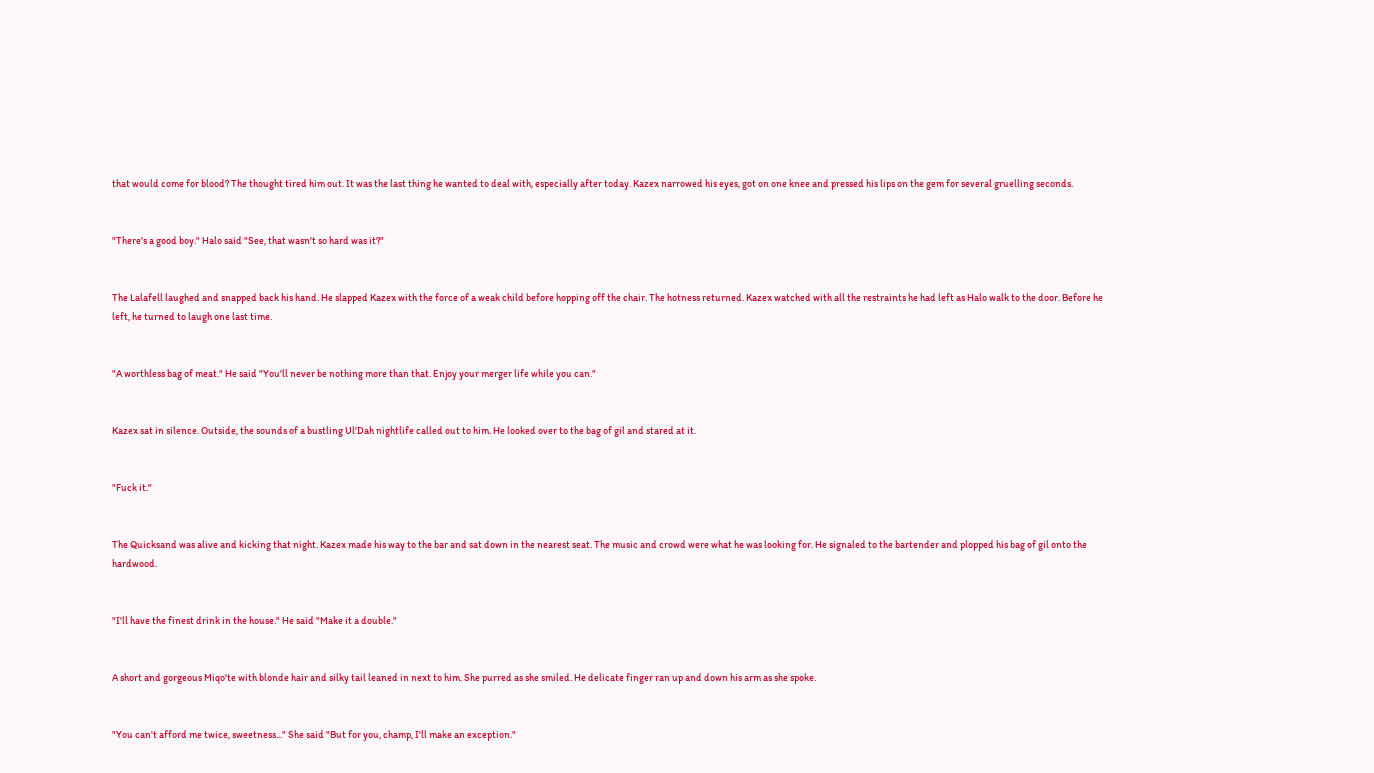that would come for blood? The thought tired him out. It was the last thing he wanted to deal with, especially after today. Kazex narrowed his eyes, got on one knee and pressed his lips on the gem for several gruelling seconds.


"There's a good boy." Halo said "See, that wasn't so hard was it?"


The Lalafell laughed and snapped back his hand. He slapped Kazex with the force of a weak child before hopping off the chair. The hotness returned. Kazex watched with all the restraints he had left as Halo walk to the door. Before he left, he turned to laugh one last time.


"A worthless bag of meat." He said "You'll never be nothing more than that. Enjoy your merger life while you can."


Kazex sat in silence. Outside, the sounds of a bustling Ul'Dah nightlife called out to him. He looked over to the bag of gil and stared at it.


"Fuck it."


The Quicksand was alive and kicking that night. Kazex made his way to the bar and sat down in the nearest seat. The music and crowd were what he was looking for. He signaled to the bartender and plopped his bag of gil onto the hardwood.


"I'll have the finest drink in the house." He said "Make it a double."


A short and gorgeous Miqo'te with blonde hair and silky tail leaned in next to him. She purred as she smiled. He delicate finger ran up and down his arm as she spoke.


"You can't afford me twice, sweetness..." She said "But for you, champ, I'll make an exception."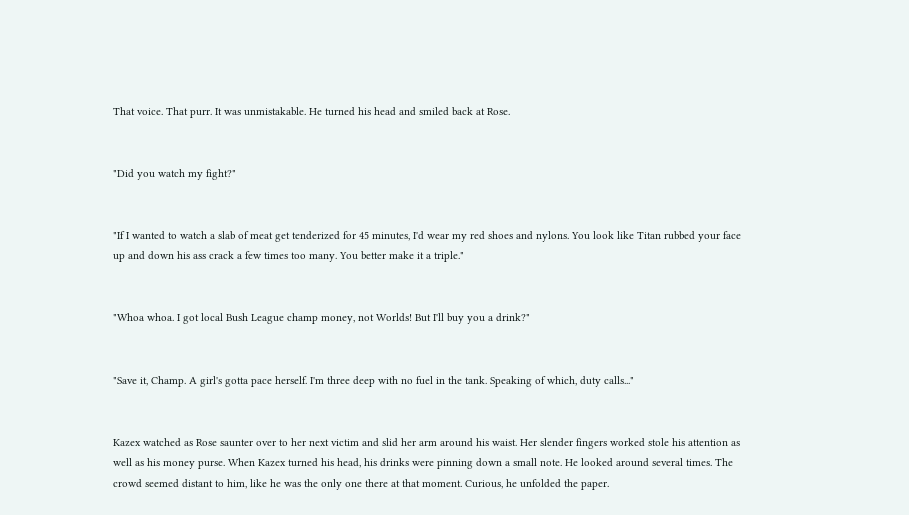That voice. That purr. It was unmistakable. He turned his head and smiled back at Rose.


"Did you watch my fight?"


"If I wanted to watch a slab of meat get tenderized for 45 minutes, I'd wear my red shoes and nylons. You look like Titan rubbed your face up and down his ass crack a few times too many. You better make it a triple."


"Whoa whoa. I got local Bush League champ money, not Worlds! But I'll buy you a drink?"


"Save it, Champ. A girl's gotta pace herself. I'm three deep with no fuel in the tank. Speaking of which, duty calls..."


Kazex watched as Rose saunter over to her next victim and slid her arm around his waist. Her slender fingers worked stole his attention as well as his money purse. When Kazex turned his head, his drinks were pinning down a small note. He looked around several times. The crowd seemed distant to him, like he was the only one there at that moment. Curious, he unfolded the paper.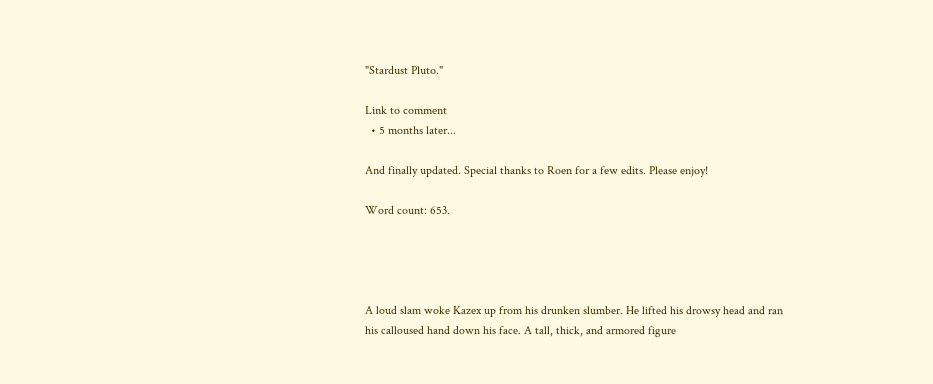"Stardust Pluto."

Link to comment
  • 5 months later...

And finally updated. Special thanks to Roen for a few edits. Please enjoy!

Word count: 653.




A loud slam woke Kazex up from his drunken slumber. He lifted his drowsy head and ran his calloused hand down his face. A tall, thick, and armored figure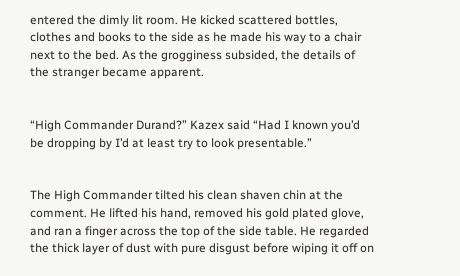entered the dimly lit room. He kicked scattered bottles, clothes and books to the side as he made his way to a chair next to the bed. As the grogginess subsided, the details of the stranger became apparent.


“High Commander Durand?” Kazex said “Had I known you’d be dropping by I’d at least try to look presentable.”


The High Commander tilted his clean shaven chin at the comment. He lifted his hand, removed his gold plated glove, and ran a finger across the top of the side table. He regarded the thick layer of dust with pure disgust before wiping it off on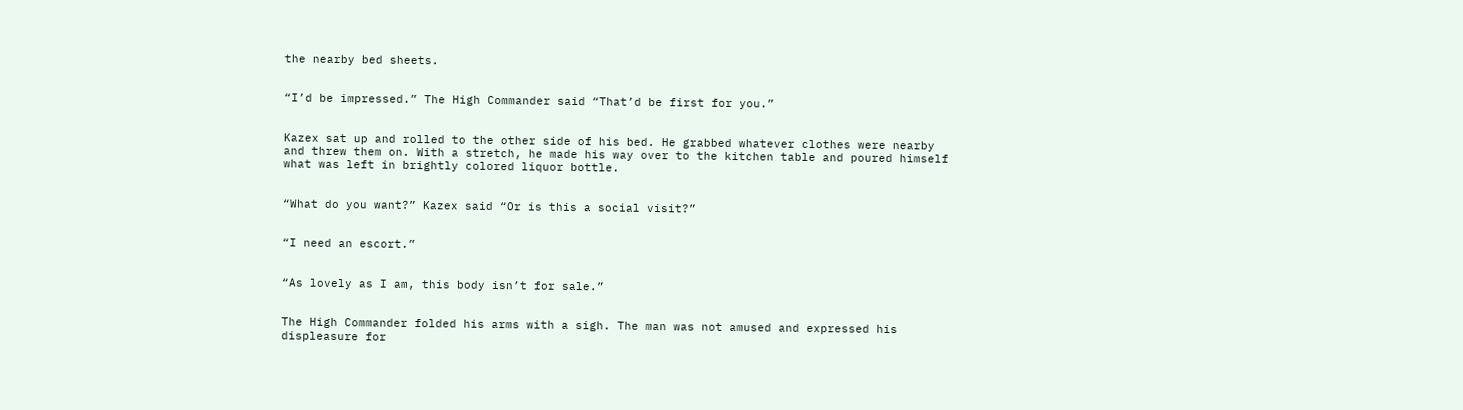the nearby bed sheets.


“I’d be impressed.” The High Commander said “That’d be first for you.”


Kazex sat up and rolled to the other side of his bed. He grabbed whatever clothes were nearby and threw them on. With a stretch, he made his way over to the kitchen table and poured himself what was left in brightly colored liquor bottle.


“What do you want?” Kazex said “Or is this a social visit?”


“I need an escort.”


“As lovely as I am, this body isn’t for sale.”


The High Commander folded his arms with a sigh. The man was not amused and expressed his displeasure for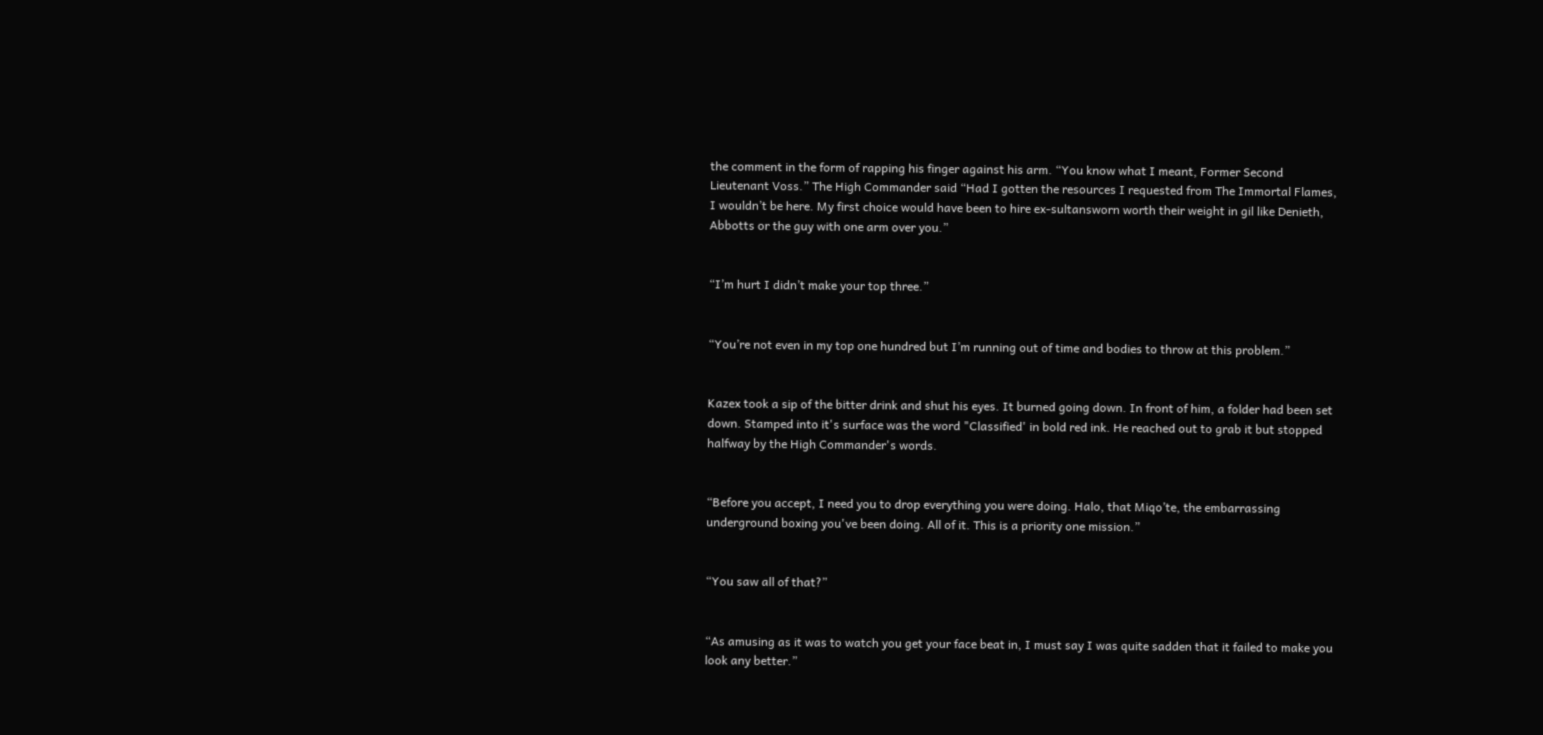the comment in the form of rapping his finger against his arm. “You know what I meant, Former Second Lieutenant Voss.” The High Commander said “Had I gotten the resources I requested from The Immortal Flames, I wouldn’t be here. My first choice would have been to hire ex-sultansworn worth their weight in gil like Denieth, Abbotts or the guy with one arm over you.”


“I’m hurt I didn’t make your top three.”


“You’re not even in my top one hundred but I’m running out of time and bodies to throw at this problem.”


Kazex took a sip of the bitter drink and shut his eyes. It burned going down. In front of him, a folder had been set down. Stamped into it's surface was the word "Classified' in bold red ink. He reached out to grab it but stopped halfway by the High Commander's words.


“Before you accept, I need you to drop everything you were doing. Halo, that Miqo’te, the embarrassing underground boxing you've been doing. All of it. This is a priority one mission.”


“You saw all of that?”


“As amusing as it was to watch you get your face beat in, I must say I was quite sadden that it failed to make you look any better.”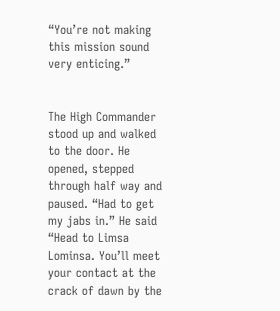“You’re not making this mission sound very enticing.”


The High Commander stood up and walked to the door. He opened, stepped through half way and paused. “Had to get my jabs in.” He said “Head to Limsa Lominsa. You’ll meet your contact at the crack of dawn by the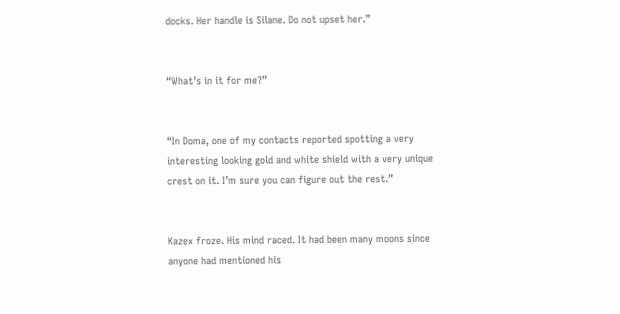docks. Her handle is Silane. Do not upset her.”


“What’s in it for me?”


“In Doma, one of my contacts reported spotting a very interesting looking gold and white shield with a very unique crest on it. I’m sure you can figure out the rest.”


Kazex froze. His mind raced. It had been many moons since anyone had mentioned his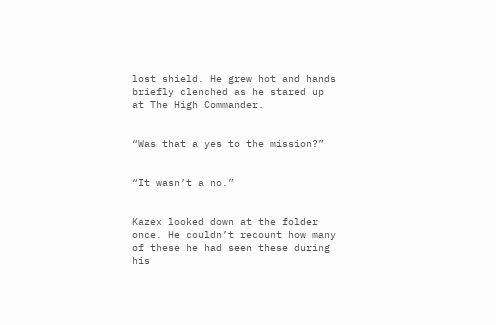lost shield. He grew hot and hands briefly clenched as he stared up at The High Commander.


“Was that a yes to the mission?”


“It wasn’t a no.”


Kazex looked down at the folder once. He couldn’t recount how many of these he had seen these during his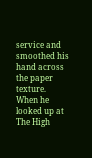service and smoothed his hand across the paper texture. When he looked up at The High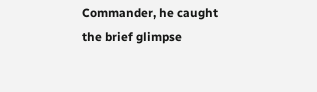Commander, he caught the brief glimpse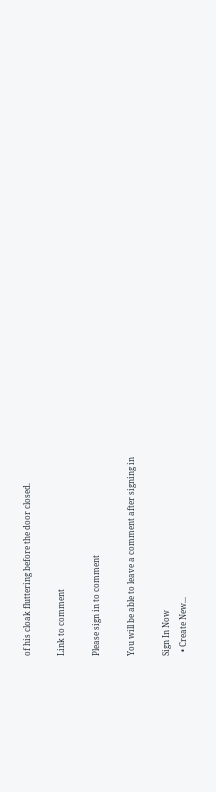of his cloak fluttering before the door closed.

Link to comment

Please sign in to comment

You will be able to leave a comment after signing in

Sign In Now
  • Create New...